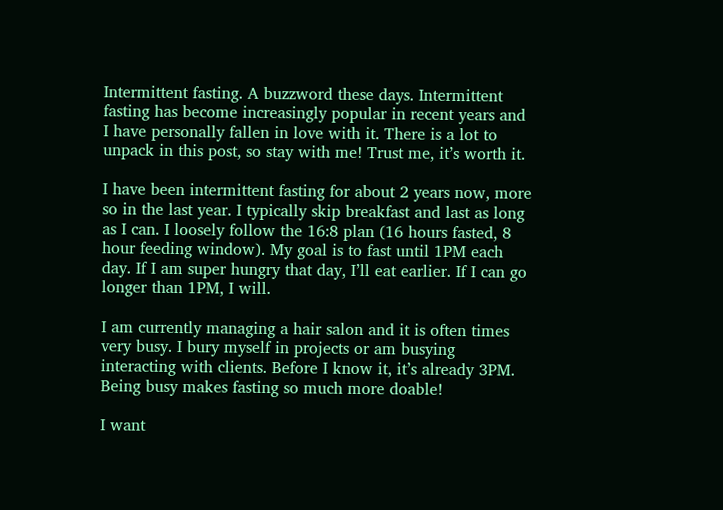Intermittent fasting. A buzzword these days. Intermittent fasting has become increasingly popular in recent years and I have personally fallen in love with it. There is a lot to unpack in this post, so stay with me! Trust me, it’s worth it.

I have been intermittent fasting for about 2 years now, more so in the last year. I typically skip breakfast and last as long as I can. I loosely follow the 16:8 plan (16 hours fasted, 8 hour feeding window). My goal is to fast until 1PM each day. If I am super hungry that day, I’ll eat earlier. If I can go longer than 1PM, I will.

I am currently managing a hair salon and it is often times very busy. I bury myself in projects or am busying interacting with clients. Before I know it, it’s already 3PM. Being busy makes fasting so much more doable!

I want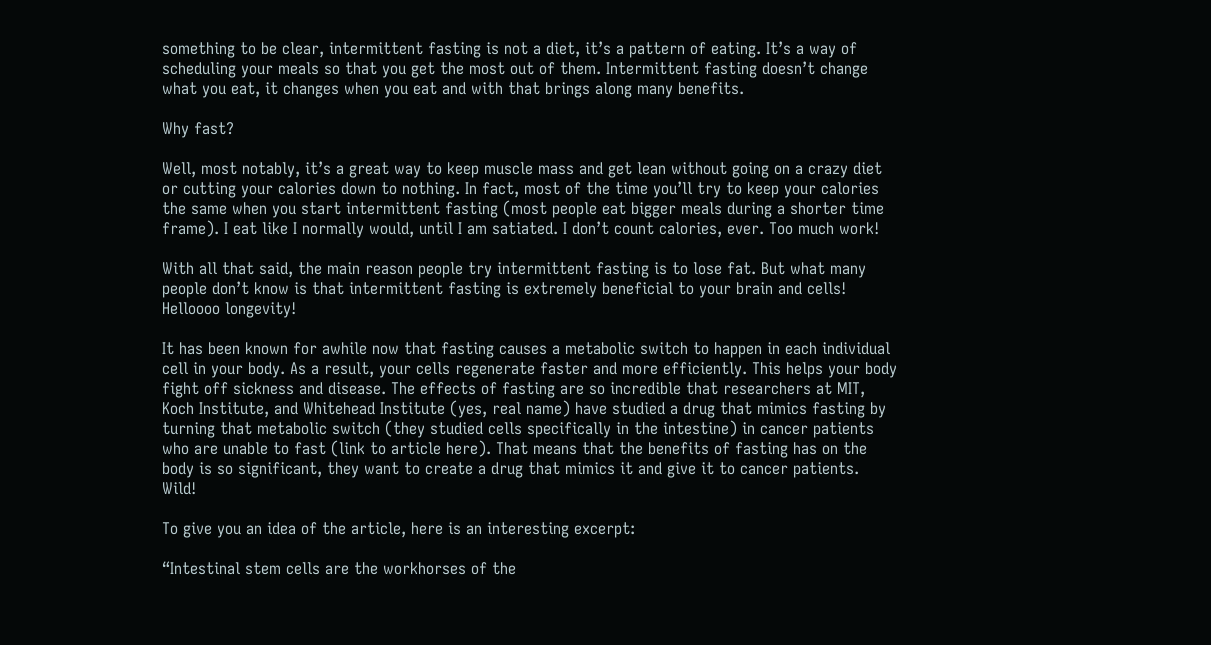something to be clear, intermittent fasting is not a diet, it’s a pattern of eating. It’s a way of scheduling your meals so that you get the most out of them. Intermittent fasting doesn’t change what you eat, it changes when you eat and with that brings along many benefits.

Why fast?

Well, most notably, it’s a great way to keep muscle mass and get lean without going on a crazy diet or cutting your calories down to nothing. In fact, most of the time you’ll try to keep your calories the same when you start intermittent fasting (most people eat bigger meals during a shorter time frame). I eat like I normally would, until I am satiated. I don’t count calories, ever. Too much work!

With all that said, the main reason people try intermittent fasting is to lose fat. But what many people don’t know is that intermittent fasting is extremely beneficial to your brain and cells! Helloooo longevity!

It has been known for awhile now that fasting causes a metabolic switch to happen in each individual cell in your body. As a result, your cells regenerate faster and more efficiently. This helps your body fight off sickness and disease. The effects of fasting are so incredible that researchers at MIT, Koch Institute, and Whitehead Institute (yes, real name) have studied a drug that mimics fasting by turning that metabolic switch (they studied cells specifically in the intestine) in cancer patients who are unable to fast (link to article here). That means that the benefits of fasting has on the body is so significant, they want to create a drug that mimics it and give it to cancer patients. Wild!

To give you an idea of the article, here is an interesting excerpt:

“Intestinal stem cells are the workhorses of the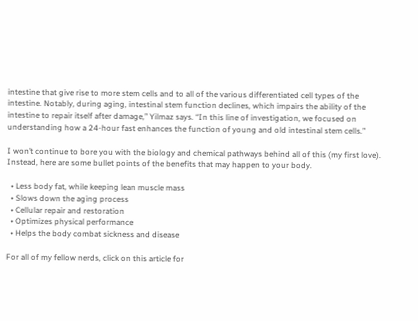intestine that give rise to more stem cells and to all of the various differentiated cell types of the intestine. Notably, during aging, intestinal stem function declines, which impairs the ability of the intestine to repair itself after damage,” Yilmaz says. “In this line of investigation, we focused on understanding how a 24-hour fast enhances the function of young and old intestinal stem cells.”

I won’t continue to bore you with the biology and chemical pathways behind all of this (my first love). Instead, here are some bullet points of the benefits that may happen to your body.

  • Less body fat, while keeping lean muscle mass
  • Slows down the aging process
  • Cellular repair and restoration
  • Optimizes physical performance
  • Helps the body combat sickness and disease

For all of my fellow nerds, click on this article for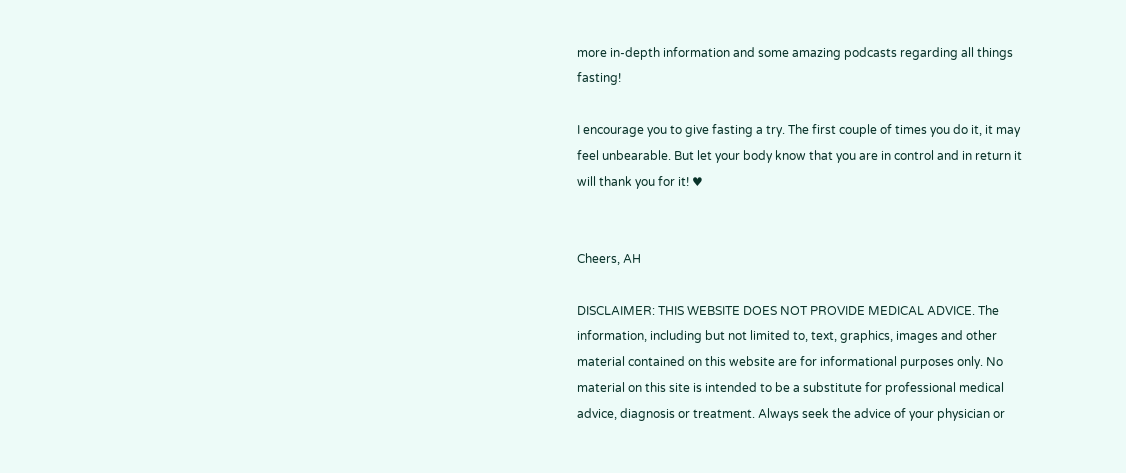more in-depth information and some amazing podcasts regarding all things fasting!

I encourage you to give fasting a try. The first couple of times you do it, it may feel unbearable. But let your body know that you are in control and in return it will thank you for it! ♥


Cheers, AH

DISCLAIMER: THIS WEBSITE DOES NOT PROVIDE MEDICAL ADVICE. The information, including but not limited to, text, graphics, images and other material contained on this website are for informational purposes only. No material on this site is intended to be a substitute for professional medical advice, diagnosis or treatment. Always seek the advice of your physician or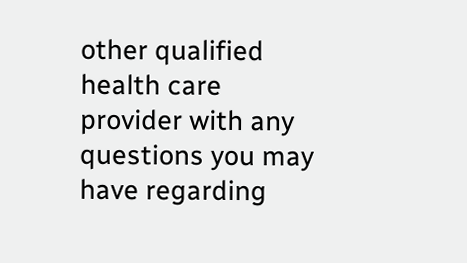other qualified health care provider with any questions you may have regarding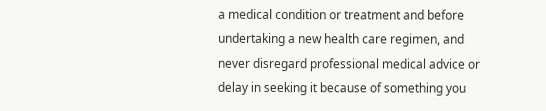a medical condition or treatment and before undertaking a new health care regimen, and never disregard professional medical advice or delay in seeking it because of something you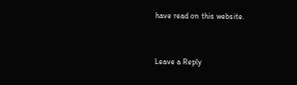have read on this website.


Leave a Reply